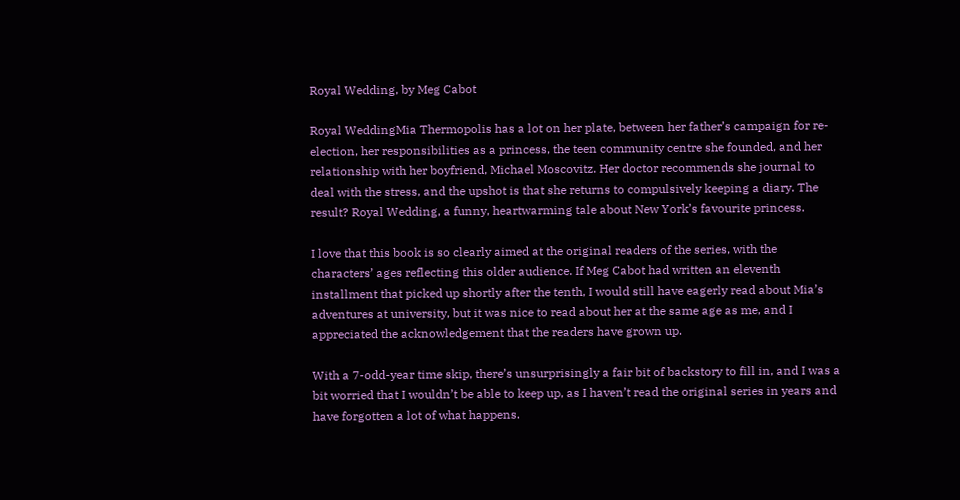Royal Wedding, by Meg Cabot

Royal WeddingMia Thermopolis has a lot on her plate, between her father’s campaign for re-election, her responsibilities as a princess, the teen community centre she founded, and her relationship with her boyfriend, Michael Moscovitz. Her doctor recommends she journal to deal with the stress, and the upshot is that she returns to compulsively keeping a diary. The result? Royal Wedding, a funny, heartwarming tale about New York’s favourite princess.

I love that this book is so clearly aimed at the original readers of the series, with the characters’ ages reflecting this older audience. If Meg Cabot had written an eleventh installment that picked up shortly after the tenth, I would still have eagerly read about Mia’s adventures at university, but it was nice to read about her at the same age as me, and I appreciated the acknowledgement that the readers have grown up.

With a 7-odd-year time skip, there’s unsurprisingly a fair bit of backstory to fill in, and I was a bit worried that I wouldn’t be able to keep up, as I haven’t read the original series in years and have forgotten a lot of what happens.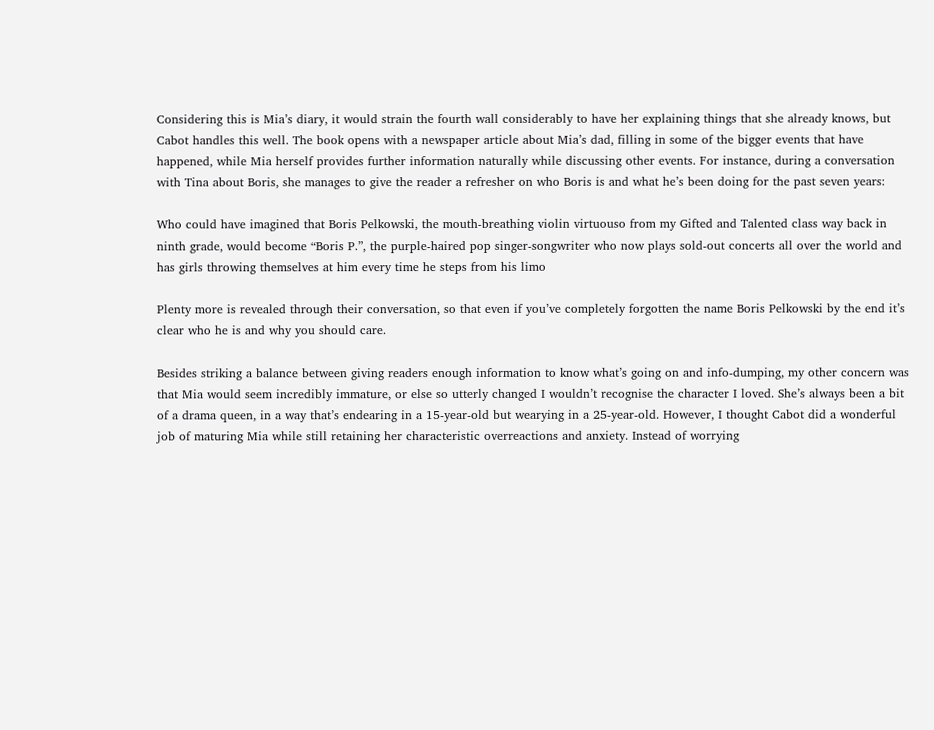Considering this is Mia’s diary, it would strain the fourth wall considerably to have her explaining things that she already knows, but Cabot handles this well. The book opens with a newspaper article about Mia’s dad, filling in some of the bigger events that have happened, while Mia herself provides further information naturally while discussing other events. For instance, during a conversation with Tina about Boris, she manages to give the reader a refresher on who Boris is and what he’s been doing for the past seven years:

Who could have imagined that Boris Pelkowski, the mouth-breathing violin virtuouso from my Gifted and Talented class way back in ninth grade, would become “Boris P.”, the purple-haired pop singer-songwriter who now plays sold-out concerts all over the world and has girls throwing themselves at him every time he steps from his limo

Plenty more is revealed through their conversation, so that even if you’ve completely forgotten the name Boris Pelkowski by the end it’s clear who he is and why you should care.

Besides striking a balance between giving readers enough information to know what’s going on and info-dumping, my other concern was that Mia would seem incredibly immature, or else so utterly changed I wouldn’t recognise the character I loved. She’s always been a bit of a drama queen, in a way that’s endearing in a 15-year-old but wearying in a 25-year-old. However, I thought Cabot did a wonderful job of maturing Mia while still retaining her characteristic overreactions and anxiety. Instead of worrying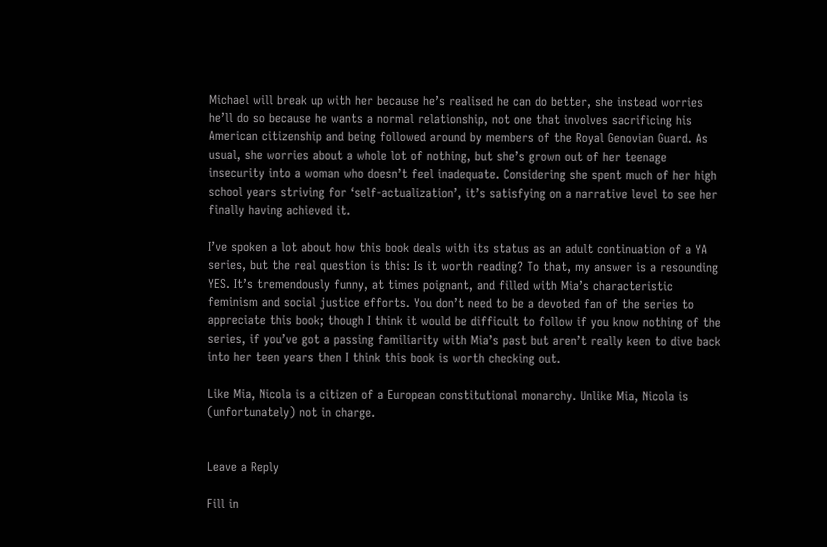Michael will break up with her because he’s realised he can do better, she instead worries he’ll do so because he wants a normal relationship, not one that involves sacrificing his American citizenship and being followed around by members of the Royal Genovian Guard. As usual, she worries about a whole lot of nothing, but she’s grown out of her teenage insecurity into a woman who doesn’t feel inadequate. Considering she spent much of her high school years striving for ‘self-actualization’, it’s satisfying on a narrative level to see her finally having achieved it.

I’ve spoken a lot about how this book deals with its status as an adult continuation of a YA series, but the real question is this: Is it worth reading? To that, my answer is a resounding YES. It’s tremendously funny, at times poignant, and filled with Mia’s characteristic feminism and social justice efforts. You don’t need to be a devoted fan of the series to appreciate this book; though I think it would be difficult to follow if you know nothing of the series, if you’ve got a passing familiarity with Mia’s past but aren’t really keen to dive back into her teen years then I think this book is worth checking out.

Like Mia, Nicola is a citizen of a European constitutional monarchy. Unlike Mia, Nicola is (unfortunately) not in charge.


Leave a Reply

Fill in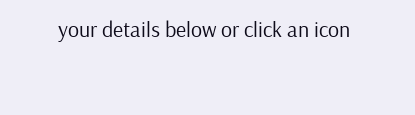your details below or click an icon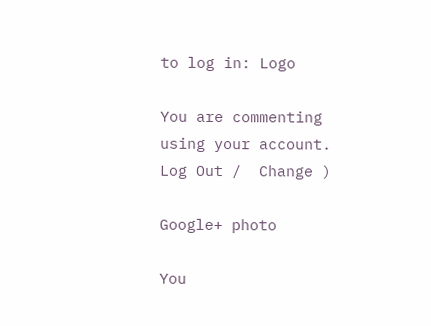to log in: Logo

You are commenting using your account. Log Out /  Change )

Google+ photo

You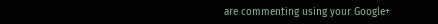are commenting using your Google+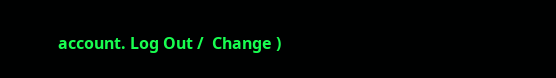account. Log Out /  Change )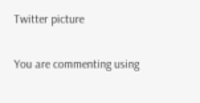Twitter picture

You are commenting using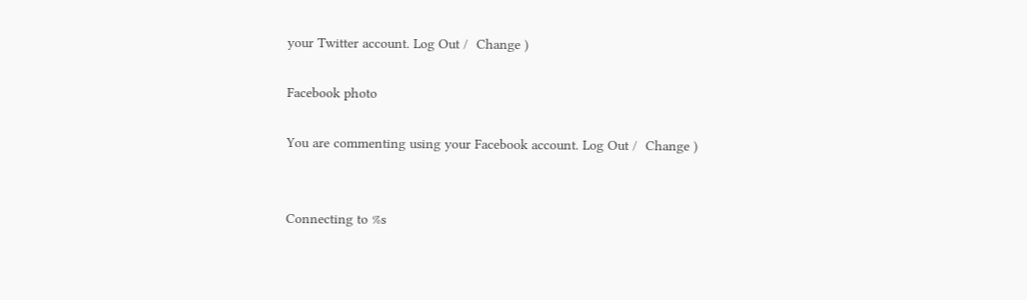your Twitter account. Log Out /  Change )

Facebook photo

You are commenting using your Facebook account. Log Out /  Change )


Connecting to %s